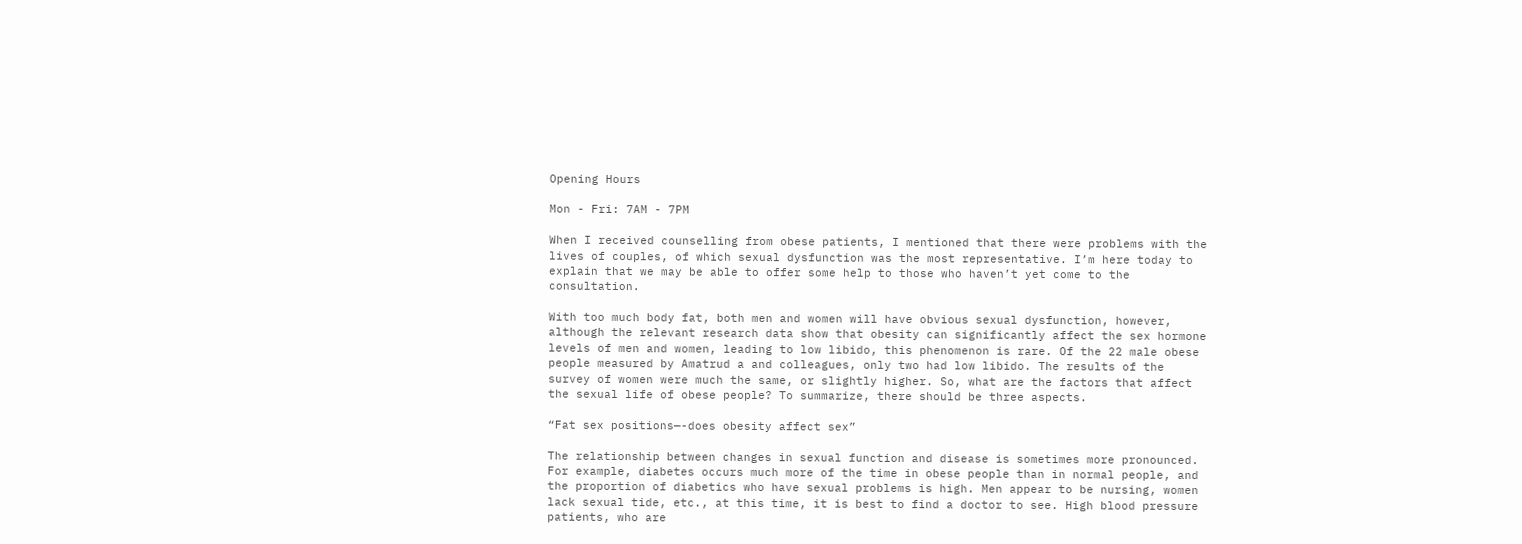Opening Hours

Mon - Fri: 7AM - 7PM

When I received counselling from obese patients, I mentioned that there were problems with the lives of couples, of which sexual dysfunction was the most representative. I’m here today to explain that we may be able to offer some help to those who haven’t yet come to the consultation.

With too much body fat, both men and women will have obvious sexual dysfunction, however, although the relevant research data show that obesity can significantly affect the sex hormone levels of men and women, leading to low libido, this phenomenon is rare. Of the 22 male obese people measured by Amatrud a and colleagues, only two had low libido. The results of the survey of women were much the same, or slightly higher. So, what are the factors that affect the sexual life of obese people? To summarize, there should be three aspects.

“Fat sex positions—-does obesity affect sex”

The relationship between changes in sexual function and disease is sometimes more pronounced. For example, diabetes occurs much more of the time in obese people than in normal people, and the proportion of diabetics who have sexual problems is high. Men appear to be nursing, women lack sexual tide, etc., at this time, it is best to find a doctor to see. High blood pressure patients, who are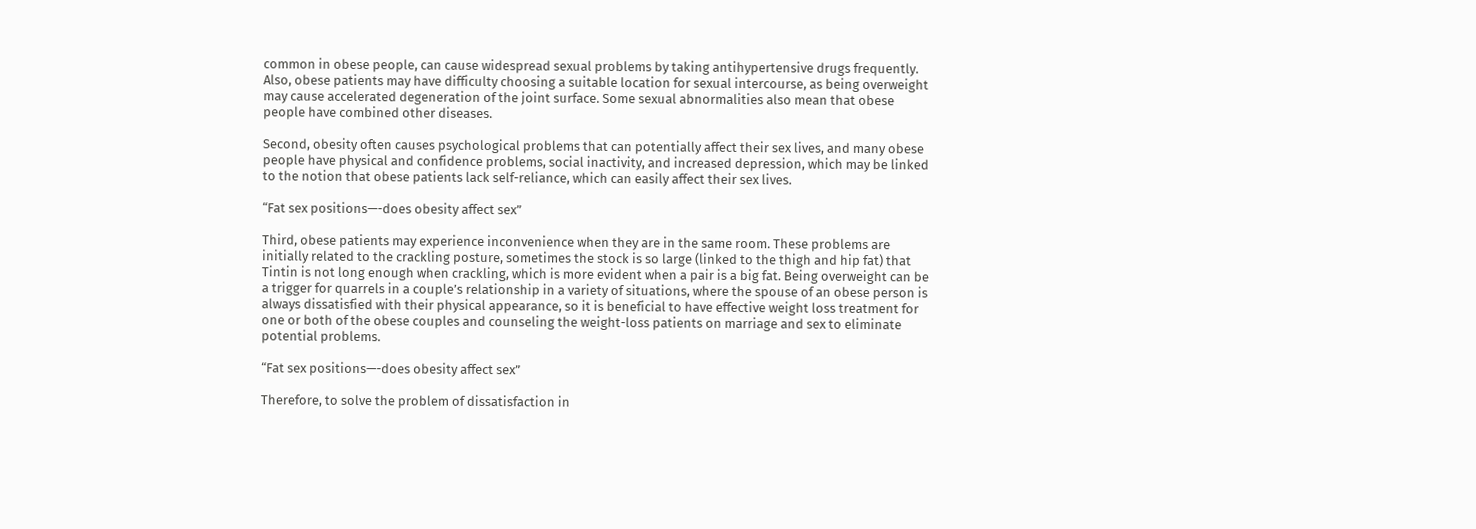common in obese people, can cause widespread sexual problems by taking antihypertensive drugs frequently. Also, obese patients may have difficulty choosing a suitable location for sexual intercourse, as being overweight may cause accelerated degeneration of the joint surface. Some sexual abnormalities also mean that obese people have combined other diseases.

Second, obesity often causes psychological problems that can potentially affect their sex lives, and many obese people have physical and confidence problems, social inactivity, and increased depression, which may be linked to the notion that obese patients lack self-reliance, which can easily affect their sex lives.

“Fat sex positions—-does obesity affect sex”

Third, obese patients may experience inconvenience when they are in the same room. These problems are initially related to the crackling posture, sometimes the stock is so large (linked to the thigh and hip fat) that Tintin is not long enough when crackling, which is more evident when a pair is a big fat. Being overweight can be a trigger for quarrels in a couple’s relationship in a variety of situations, where the spouse of an obese person is always dissatisfied with their physical appearance, so it is beneficial to have effective weight loss treatment for one or both of the obese couples and counseling the weight-loss patients on marriage and sex to eliminate potential problems.

“Fat sex positions—-does obesity affect sex”

Therefore, to solve the problem of dissatisfaction in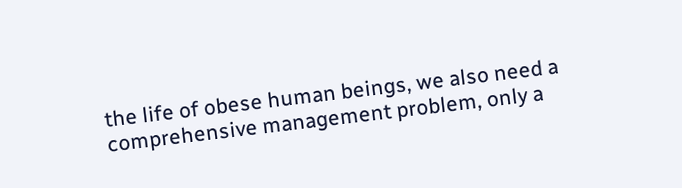the life of obese human beings, we also need a comprehensive management problem, only a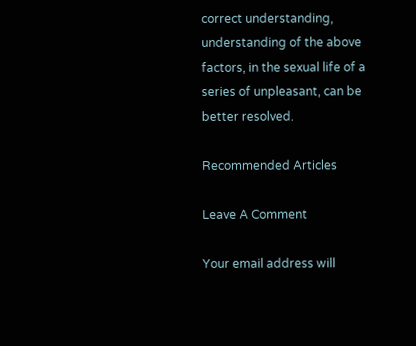correct understanding, understanding of the above factors, in the sexual life of a series of unpleasant, can be better resolved.

Recommended Articles

Leave A Comment

Your email address will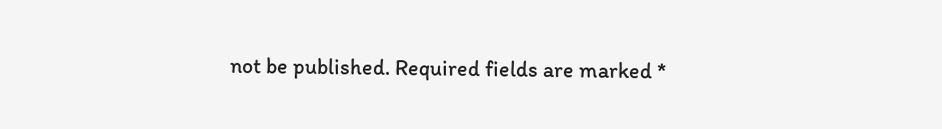not be published. Required fields are marked *